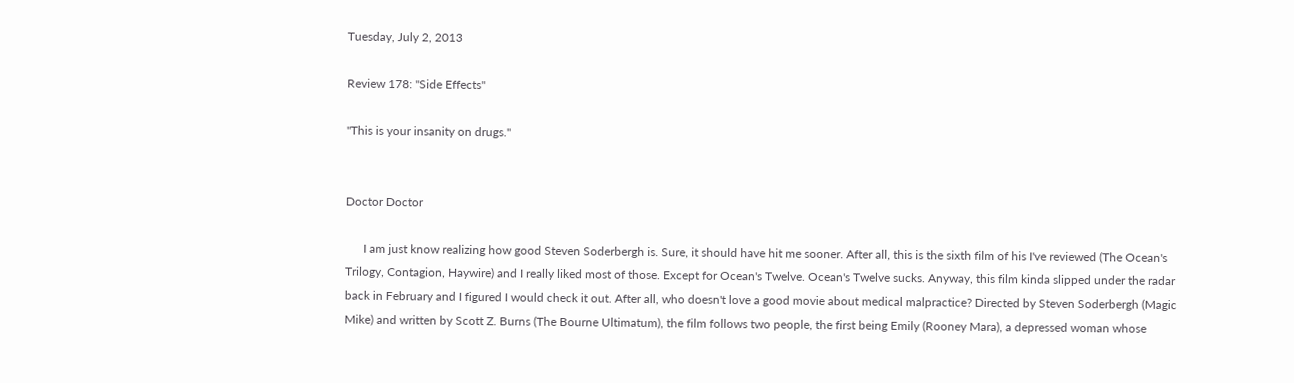Tuesday, July 2, 2013

Review 178: "Side Effects"

"This is your insanity on drugs."


Doctor Doctor

      I am just know realizing how good Steven Soderbergh is. Sure, it should have hit me sooner. After all, this is the sixth film of his I've reviewed (The Ocean's Trilogy, Contagion, Haywire) and I really liked most of those. Except for Ocean's Twelve. Ocean's Twelve sucks. Anyway, this film kinda slipped under the radar back in February and I figured I would check it out. After all, who doesn't love a good movie about medical malpractice? Directed by Steven Soderbergh (Magic Mike) and written by Scott Z. Burns (The Bourne Ultimatum), the film follows two people, the first being Emily (Rooney Mara), a depressed woman whose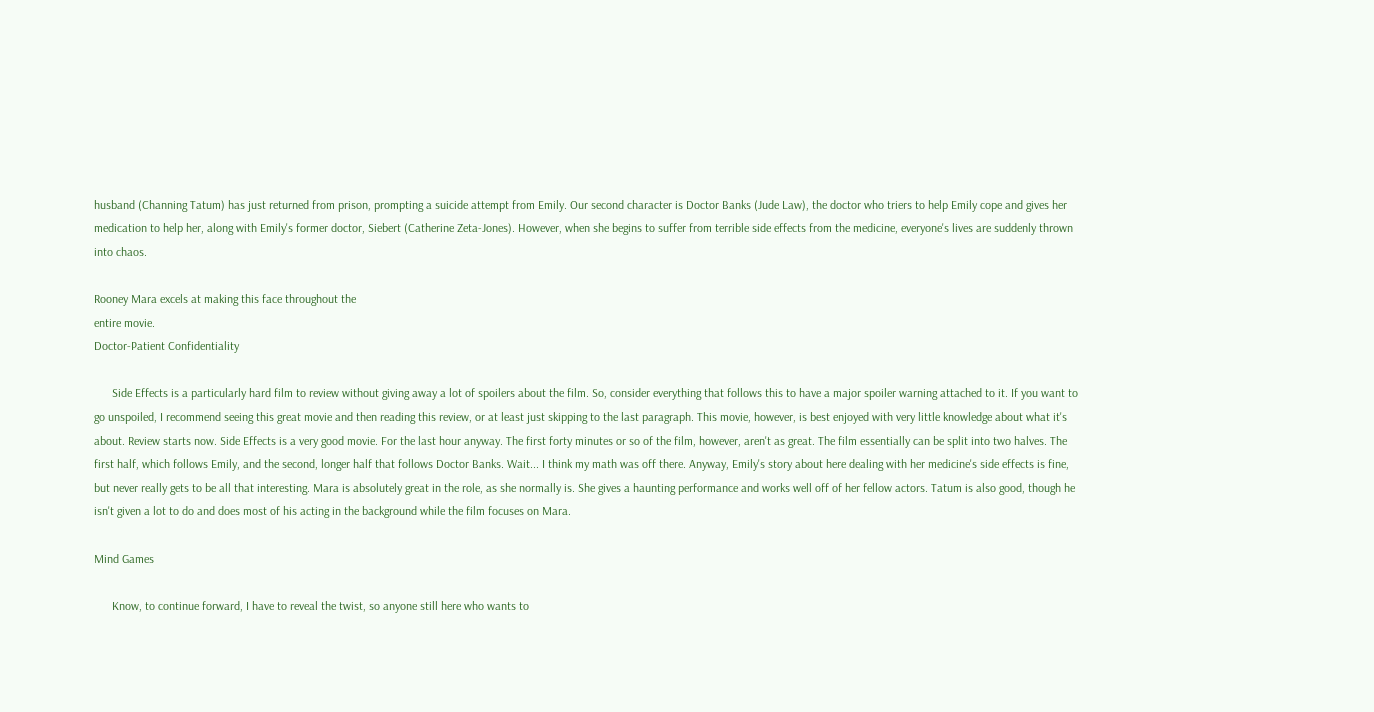husband (Channing Tatum) has just returned from prison, prompting a suicide attempt from Emily. Our second character is Doctor Banks (Jude Law), the doctor who triers to help Emily cope and gives her medication to help her, along with Emily's former doctor, Siebert (Catherine Zeta-Jones). However, when she begins to suffer from terrible side effects from the medicine, everyone's lives are suddenly thrown into chaos.

Rooney Mara excels at making this face throughout the
entire movie.
Doctor-Patient Confidentiality

      Side Effects is a particularly hard film to review without giving away a lot of spoilers about the film. So, consider everything that follows this to have a major spoiler warning attached to it. If you want to go unspoiled, I recommend seeing this great movie and then reading this review, or at least just skipping to the last paragraph. This movie, however, is best enjoyed with very little knowledge about what it's about. Review starts now. Side Effects is a very good movie. For the last hour anyway. The first forty minutes or so of the film, however, aren't as great. The film essentially can be split into two halves. The first half, which follows Emily, and the second, longer half that follows Doctor Banks. Wait... I think my math was off there. Anyway, Emily's story about here dealing with her medicine's side effects is fine, but never really gets to be all that interesting. Mara is absolutely great in the role, as she normally is. She gives a haunting performance and works well off of her fellow actors. Tatum is also good, though he isn't given a lot to do and does most of his acting in the background while the film focuses on Mara.

Mind Games

      Know, to continue forward, I have to reveal the twist, so anyone still here who wants to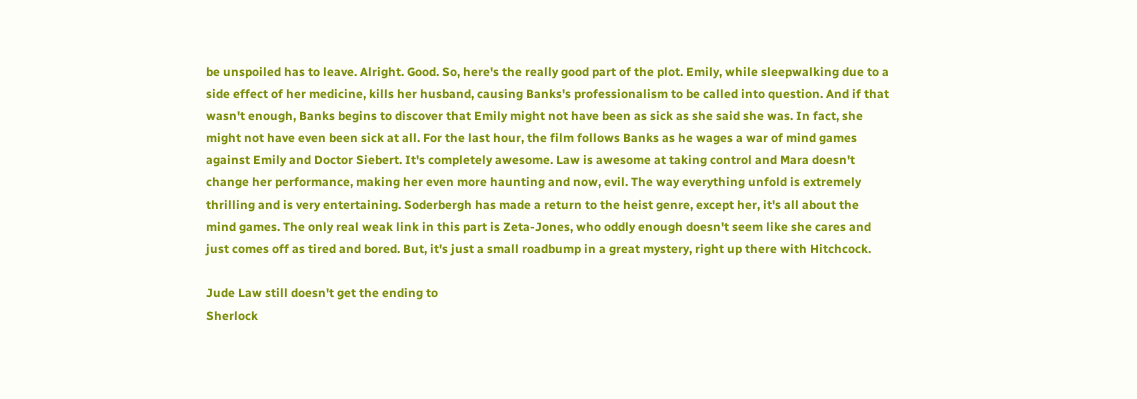be unspoiled has to leave. Alright. Good. So, here's the really good part of the plot. Emily, while sleepwalking due to a side effect of her medicine, kills her husband, causing Banks's professionalism to be called into question. And if that wasn't enough, Banks begins to discover that Emily might not have been as sick as she said she was. In fact, she might not have even been sick at all. For the last hour, the film follows Banks as he wages a war of mind games against Emily and Doctor Siebert. It's completely awesome. Law is awesome at taking control and Mara doesn't change her performance, making her even more haunting and now, evil. The way everything unfold is extremely thrilling and is very entertaining. Soderbergh has made a return to the heist genre, except her, it's all about the mind games. The only real weak link in this part is Zeta-Jones, who oddly enough doesn't seem like she cares and just comes off as tired and bored. But, it's just a small roadbump in a great mystery, right up there with Hitchcock.

Jude Law still doesn't get the ending to
Sherlock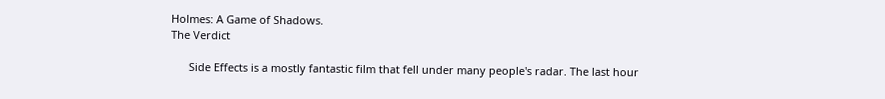Holmes: A Game of Shadows.
The Verdict

      Side Effects is a mostly fantastic film that fell under many people's radar. The last hour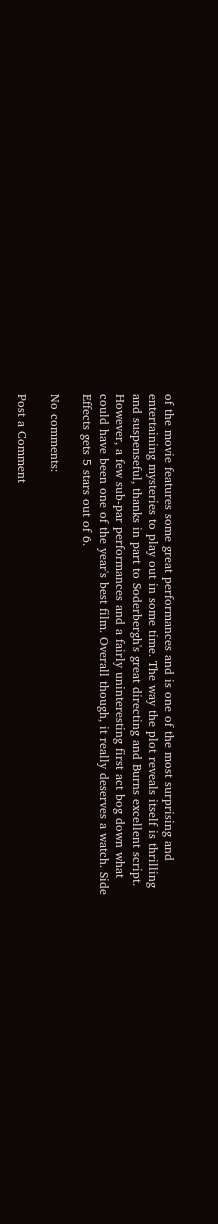of the movie features some great performances and is one of the most surprising and entertaining mysteries to play out in some time. The way the plot reveals itself is thrilling and suspenseful, thanks in part to Soderbergh's great directing and Burns excellent script. However, a few sub-par performances and a fairly uninteresting first act bog down what could have been one of the year's best film. Overall though, it really deserves a watch. Side Effects gets 5 stars out of 6.

No comments:

Post a Comment